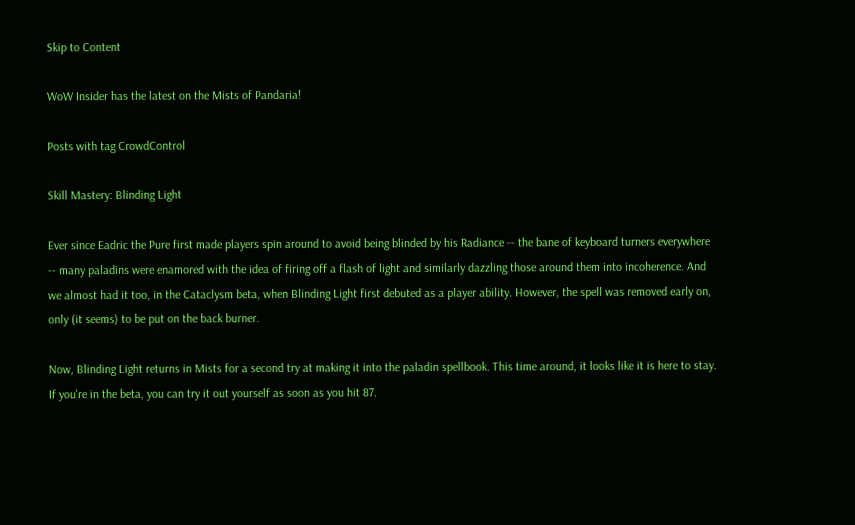Skip to Content

WoW Insider has the latest on the Mists of Pandaria!

Posts with tag CrowdControl

Skill Mastery: Blinding Light

Ever since Eadric the Pure first made players spin around to avoid being blinded by his Radiance -- the bane of keyboard turners everywhere -- many paladins were enamored with the idea of firing off a flash of light and similarly dazzling those around them into incoherence. And we almost had it too, in the Cataclysm beta, when Blinding Light first debuted as a player ability. However, the spell was removed early on, only (it seems) to be put on the back burner.

Now, Blinding Light returns in Mists for a second try at making it into the paladin spellbook. This time around, it looks like it is here to stay. If you're in the beta, you can try it out yourself as soon as you hit 87.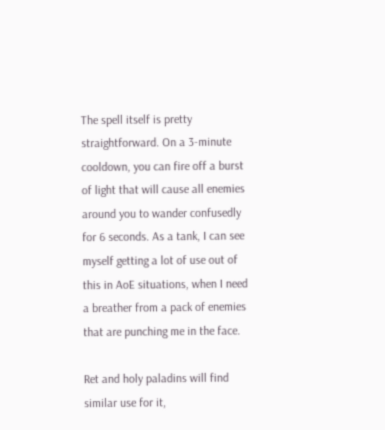The spell itself is pretty straightforward. On a 3-minute cooldown, you can fire off a burst of light that will cause all enemies around you to wander confusedly for 6 seconds. As a tank, I can see myself getting a lot of use out of this in AoE situations, when I need a breather from a pack of enemies that are punching me in the face.

Ret and holy paladins will find similar use for it,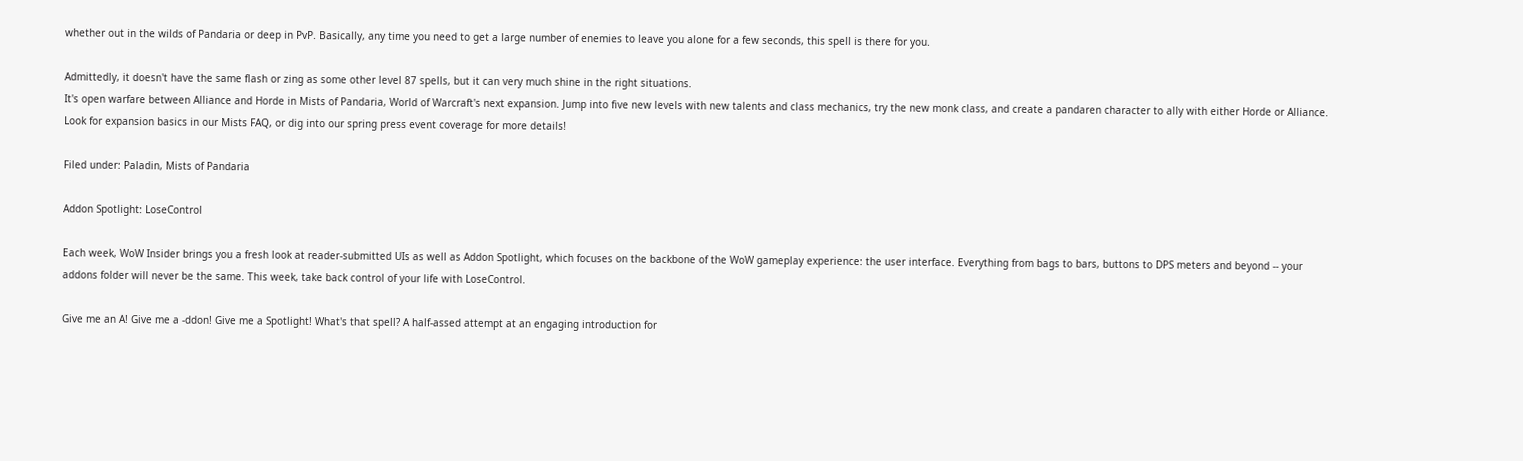whether out in the wilds of Pandaria or deep in PvP. Basically, any time you need to get a large number of enemies to leave you alone for a few seconds, this spell is there for you.

Admittedly, it doesn't have the same flash or zing as some other level 87 spells, but it can very much shine in the right situations.
It's open warfare between Alliance and Horde in Mists of Pandaria, World of Warcraft's next expansion. Jump into five new levels with new talents and class mechanics, try the new monk class, and create a pandaren character to ally with either Horde or Alliance. Look for expansion basics in our Mists FAQ, or dig into our spring press event coverage for more details!

Filed under: Paladin, Mists of Pandaria

Addon Spotlight: LoseControl

Each week, WoW Insider brings you a fresh look at reader-submitted UIs as well as Addon Spotlight, which focuses on the backbone of the WoW gameplay experience: the user interface. Everything from bags to bars, buttons to DPS meters and beyond -- your addons folder will never be the same. This week, take back control of your life with LoseControl.

Give me an A! Give me a -ddon! Give me a Spotlight! What's that spell? A half-assed attempt at an engaging introduction for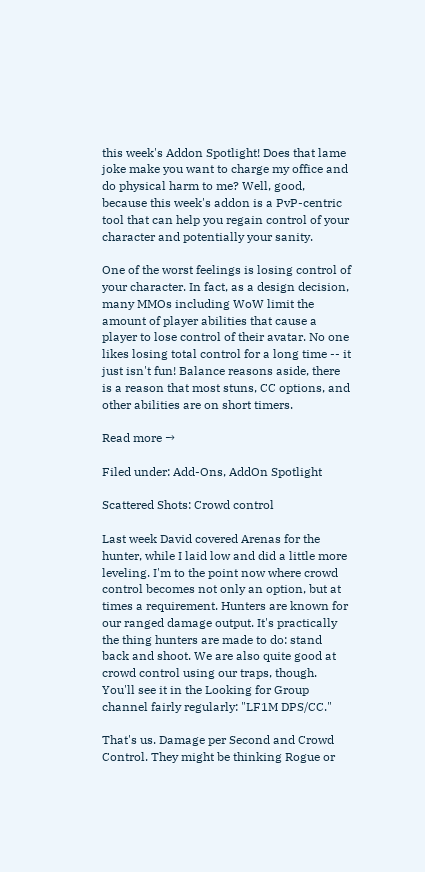this week's Addon Spotlight! Does that lame joke make you want to charge my office and do physical harm to me? Well, good, because this week's addon is a PvP-centric tool that can help you regain control of your character and potentially your sanity.

One of the worst feelings is losing control of your character. In fact, as a design decision, many MMOs including WoW limit the amount of player abilities that cause a player to lose control of their avatar. No one likes losing total control for a long time -- it just isn't fun! Balance reasons aside, there is a reason that most stuns, CC options, and other abilities are on short timers.

Read more →

Filed under: Add-Ons, AddOn Spotlight

Scattered Shots: Crowd control

Last week David covered Arenas for the hunter, while I laid low and did a little more leveling. I'm to the point now where crowd control becomes not only an option, but at times a requirement. Hunters are known for our ranged damage output. It's practically the thing hunters are made to do: stand back and shoot. We are also quite good at crowd control using our traps, though. You'll see it in the Looking for Group channel fairly regularly: "LF1M DPS/CC."

That's us. Damage per Second and Crowd Control. They might be thinking Rogue or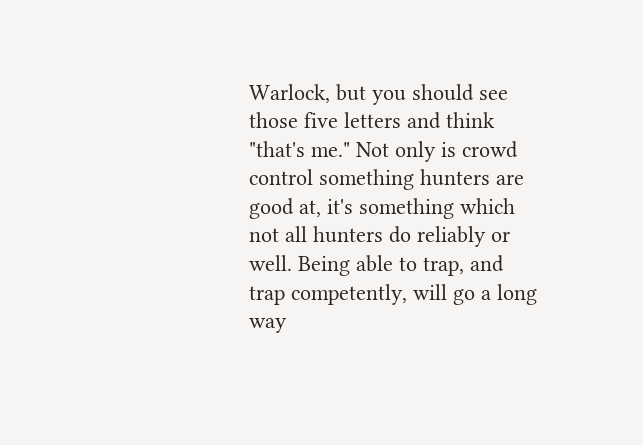Warlock, but you should see those five letters and think "that's me." Not only is crowd control something hunters are good at, it's something which not all hunters do reliably or well. Being able to trap, and trap competently, will go a long way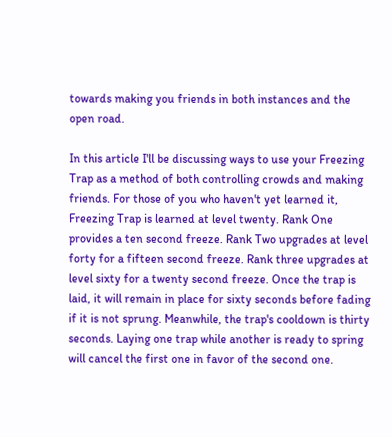towards making you friends in both instances and the open road.

In this article I'll be discussing ways to use your Freezing Trap as a method of both controlling crowds and making friends. For those of you who haven't yet learned it, Freezing Trap is learned at level twenty. Rank One provides a ten second freeze. Rank Two upgrades at level forty for a fifteen second freeze. Rank three upgrades at level sixty for a twenty second freeze. Once the trap is laid, it will remain in place for sixty seconds before fading if it is not sprung. Meanwhile, the trap's cooldown is thirty seconds. Laying one trap while another is ready to spring will cancel the first one in favor of the second one.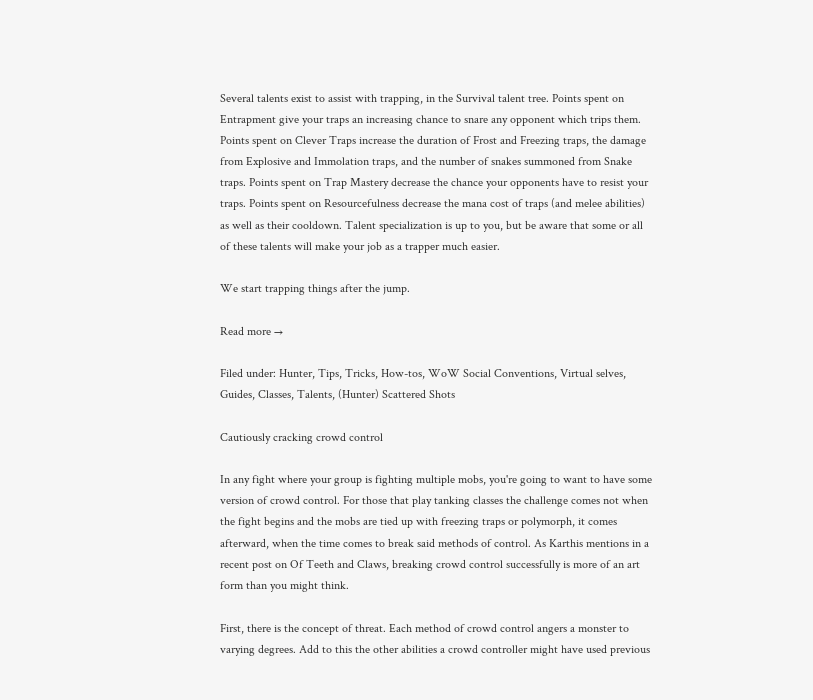Several talents exist to assist with trapping, in the Survival talent tree. Points spent on Entrapment give your traps an increasing chance to snare any opponent which trips them. Points spent on Clever Traps increase the duration of Frost and Freezing traps, the damage from Explosive and Immolation traps, and the number of snakes summoned from Snake traps. Points spent on Trap Mastery decrease the chance your opponents have to resist your traps. Points spent on Resourcefulness decrease the mana cost of traps (and melee abilities) as well as their cooldown. Talent specialization is up to you, but be aware that some or all of these talents will make your job as a trapper much easier.

We start trapping things after the jump.

Read more →

Filed under: Hunter, Tips, Tricks, How-tos, WoW Social Conventions, Virtual selves, Guides, Classes, Talents, (Hunter) Scattered Shots

Cautiously cracking crowd control

In any fight where your group is fighting multiple mobs, you're going to want to have some version of crowd control. For those that play tanking classes the challenge comes not when the fight begins and the mobs are tied up with freezing traps or polymorph, it comes afterward, when the time comes to break said methods of control. As Karthis mentions in a recent post on Of Teeth and Claws, breaking crowd control successfully is more of an art form than you might think.

First, there is the concept of threat. Each method of crowd control angers a monster to varying degrees. Add to this the other abilities a crowd controller might have used previous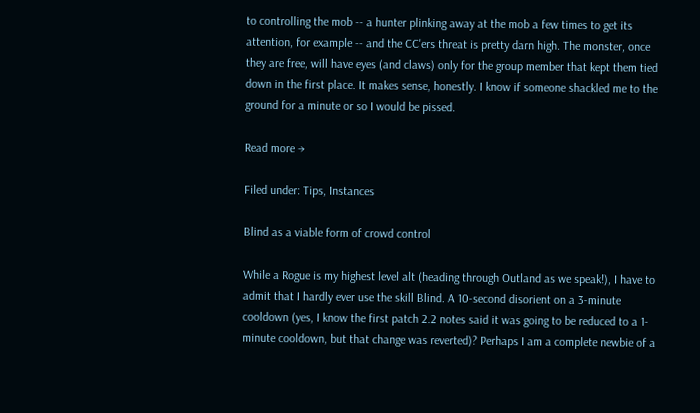to controlling the mob -- a hunter plinking away at the mob a few times to get its attention, for example -- and the CC'ers threat is pretty darn high. The monster, once they are free, will have eyes (and claws) only for the group member that kept them tied down in the first place. It makes sense, honestly. I know if someone shackled me to the ground for a minute or so I would be pissed.

Read more →

Filed under: Tips, Instances

Blind as a viable form of crowd control

While a Rogue is my highest level alt (heading through Outland as we speak!), I have to admit that I hardly ever use the skill Blind. A 10-second disorient on a 3-minute cooldown (yes, I know the first patch 2.2 notes said it was going to be reduced to a 1-minute cooldown, but that change was reverted)? Perhaps I am a complete newbie of a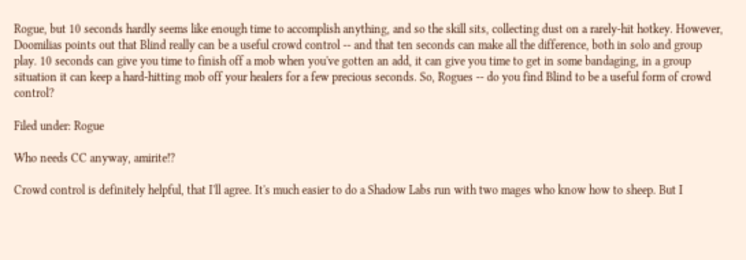Rogue, but 10 seconds hardly seems like enough time to accomplish anything, and so the skill sits, collecting dust on a rarely-hit hotkey. However, Doomilias points out that Blind really can be a useful crowd control -- and that ten seconds can make all the difference, both in solo and group play. 10 seconds can give you time to finish off a mob when you've gotten an add, it can give you time to get in some bandaging, in a group situation it can keep a hard-hitting mob off your healers for a few precious seconds. So, Rogues -- do you find Blind to be a useful form of crowd control?

Filed under: Rogue

Who needs CC anyway, amirite!?

Crowd control is definitely helpful, that I'll agree. It's much easier to do a Shadow Labs run with two mages who know how to sheep. But I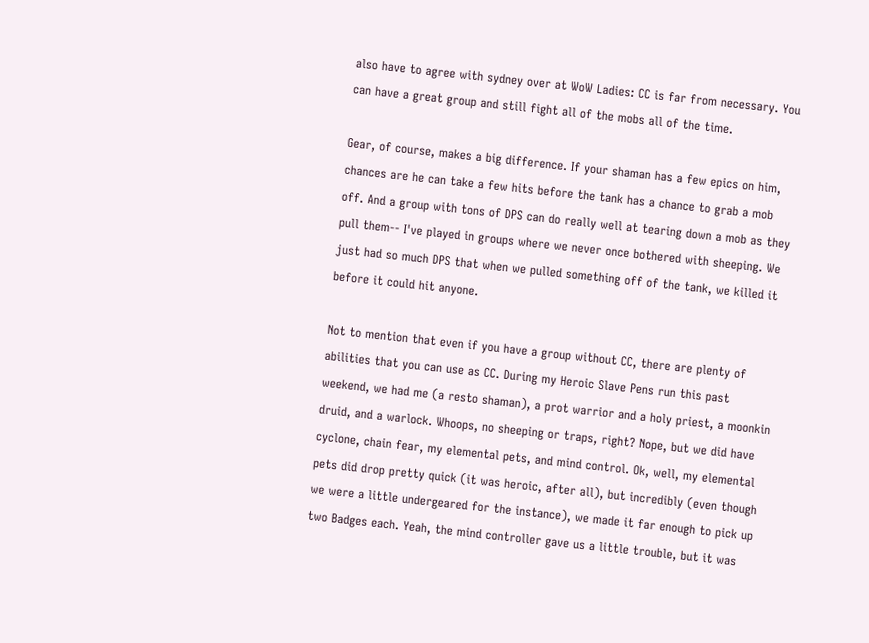also have to agree with sydney over at WoW Ladies: CC is far from necessary. You can have a great group and still fight all of the mobs all of the time.

Gear, of course, makes a big difference. If your shaman has a few epics on him, chances are he can take a few hits before the tank has a chance to grab a mob off. And a group with tons of DPS can do really well at tearing down a mob as they pull them-- I've played in groups where we never once bothered with sheeping. We just had so much DPS that when we pulled something off of the tank, we killed it before it could hit anyone.

Not to mention that even if you have a group without CC, there are plenty of abilities that you can use as CC. During my Heroic Slave Pens run this past weekend, we had me (a resto shaman), a prot warrior and a holy priest, a moonkin druid, and a warlock. Whoops, no sheeping or traps, right? Nope, but we did have cyclone, chain fear, my elemental pets, and mind control. Ok, well, my elemental pets did drop pretty quick (it was heroic, after all), but incredibly (even though we were a little undergeared for the instance), we made it far enough to pick up two Badges each. Yeah, the mind controller gave us a little trouble, but it was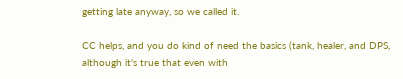getting late anyway, so we called it.

CC helps, and you do kind of need the basics (tank, healer, and DPS, although it's true that even with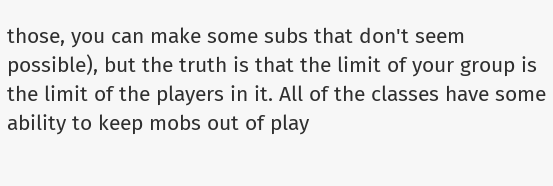those, you can make some subs that don't seem possible), but the truth is that the limit of your group is the limit of the players in it. All of the classes have some ability to keep mobs out of play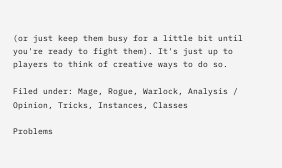(or just keep them busy for a little bit until you're ready to fight them). It's just up to players to think of creative ways to do so.

Filed under: Mage, Rogue, Warlock, Analysis / Opinion, Tricks, Instances, Classes

Problems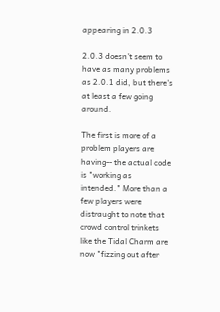appearing in 2.0.3

2.0.3 doesn't seem to have as many problems as 2.0.1 did, but there's at least a few going around.

The first is more of a problem players are having-- the actual code is "working as intended." More than a few players were distraught to note that crowd control trinkets like the Tidal Charm are now "fizzing out after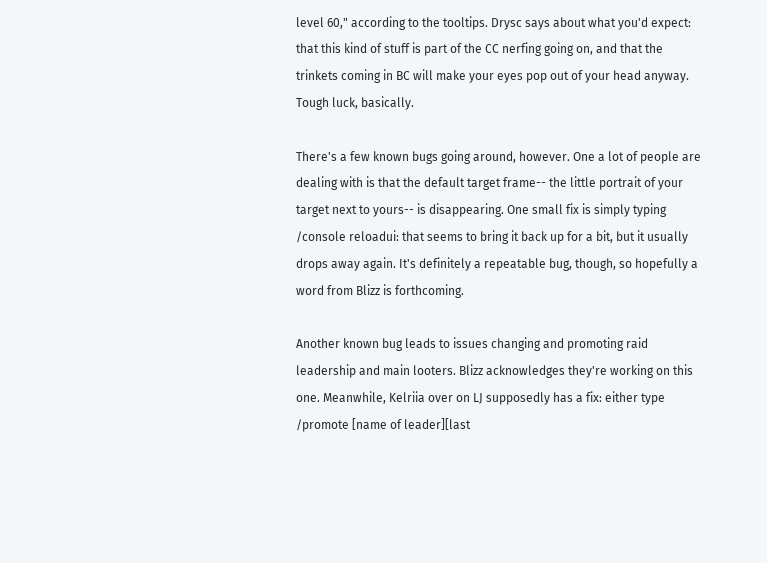level 60," according to the tooltips. Drysc says about what you'd expect: that this kind of stuff is part of the CC nerfing going on, and that the trinkets coming in BC will make your eyes pop out of your head anyway. Tough luck, basically.

There's a few known bugs going around, however. One a lot of people are dealing with is that the default target frame-- the little portrait of your target next to yours-- is disappearing. One small fix is simply typing /console reloadui: that seems to bring it back up for a bit, but it usually drops away again. It's definitely a repeatable bug, though, so hopefully a word from Blizz is forthcoming.

Another known bug leads to issues changing and promoting raid leadership and main looters. Blizz acknowledges they're working on this one. Meanwhile, Kelriia over on LJ supposedly has a fix: either type /promote [name of leader][last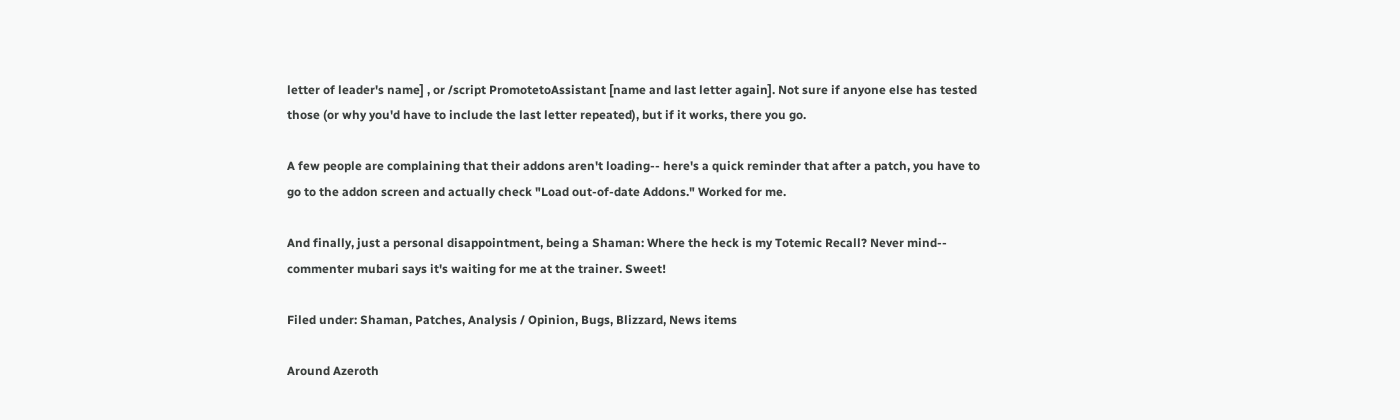letter of leader's name] , or /script PromotetoAssistant [name and last letter again]. Not sure if anyone else has tested those (or why you'd have to include the last letter repeated), but if it works, there you go.

A few people are complaining that their addons aren't loading-- here's a quick reminder that after a patch, you have to go to the addon screen and actually check "Load out-of-date Addons." Worked for me.

And finally, just a personal disappointment, being a Shaman: Where the heck is my Totemic Recall? Never mind-- commenter mubari says it's waiting for me at the trainer. Sweet!

Filed under: Shaman, Patches, Analysis / Opinion, Bugs, Blizzard, News items

Around Azeroth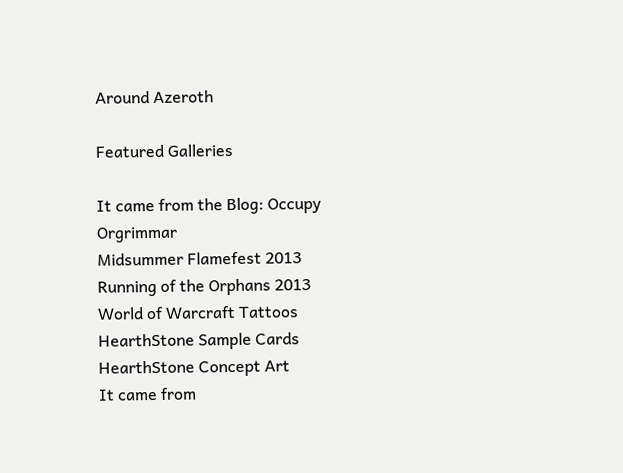Around Azeroth

Featured Galleries

It came from the Blog: Occupy Orgrimmar
Midsummer Flamefest 2013
Running of the Orphans 2013
World of Warcraft Tattoos
HearthStone Sample Cards
HearthStone Concept Art
It came from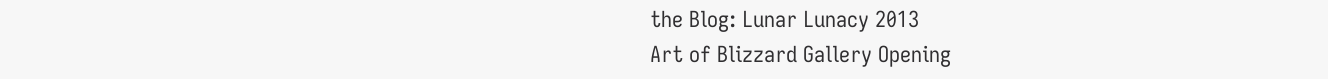the Blog: Lunar Lunacy 2013
Art of Blizzard Gallery Opening